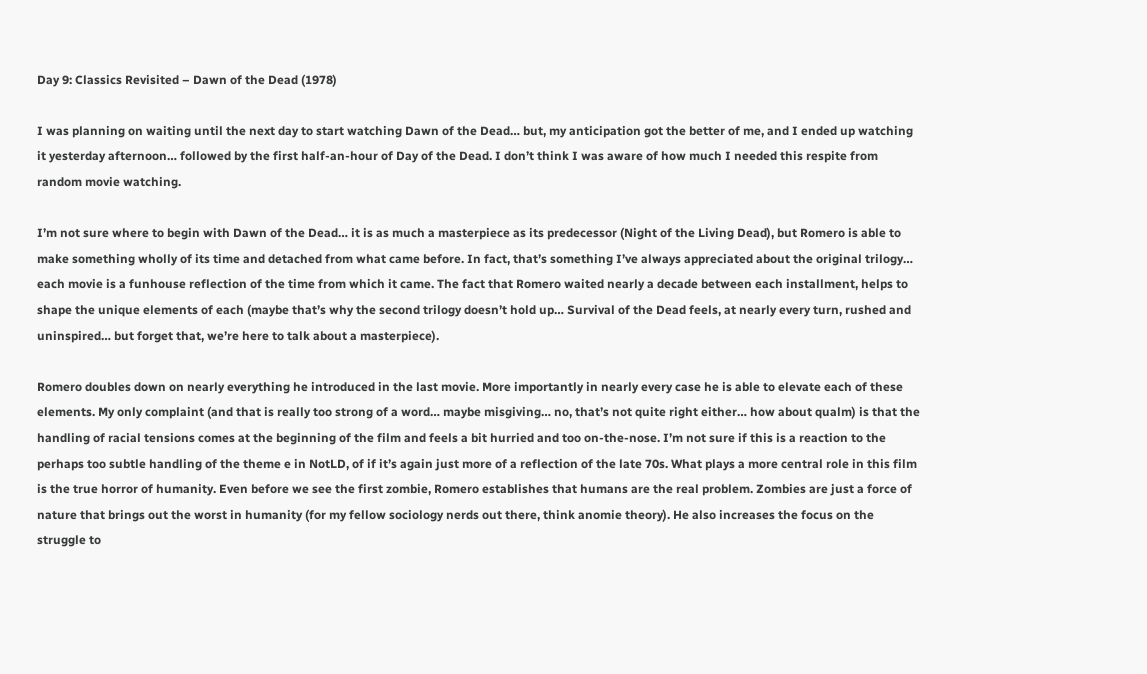Day 9: Classics Revisited – Dawn of the Dead (1978)

I was planning on waiting until the next day to start watching Dawn of the Dead… but, my anticipation got the better of me, and I ended up watching it yesterday afternoon… followed by the first half-an-hour of Day of the Dead. I don’t think I was aware of how much I needed this respite from random movie watching.

I’m not sure where to begin with Dawn of the Dead… it is as much a masterpiece as its predecessor (Night of the Living Dead), but Romero is able to make something wholly of its time and detached from what came before. In fact, that’s something I’ve always appreciated about the original trilogy… each movie is a funhouse reflection of the time from which it came. The fact that Romero waited nearly a decade between each installment, helps to shape the unique elements of each (maybe that’s why the second trilogy doesn’t hold up… Survival of the Dead feels, at nearly every turn, rushed and uninspired… but forget that, we’re here to talk about a masterpiece).

Romero doubles down on nearly everything he introduced in the last movie. More importantly in nearly every case he is able to elevate each of these elements. My only complaint (and that is really too strong of a word… maybe misgiving… no, that’s not quite right either… how about qualm) is that the handling of racial tensions comes at the beginning of the film and feels a bit hurried and too on-the-nose. I’m not sure if this is a reaction to the perhaps too subtle handling of the theme e in NotLD, of if it’s again just more of a reflection of the late 70s. What plays a more central role in this film is the true horror of humanity. Even before we see the first zombie, Romero establishes that humans are the real problem. Zombies are just a force of nature that brings out the worst in humanity (for my fellow sociology nerds out there, think anomie theory). He also increases the focus on the struggle to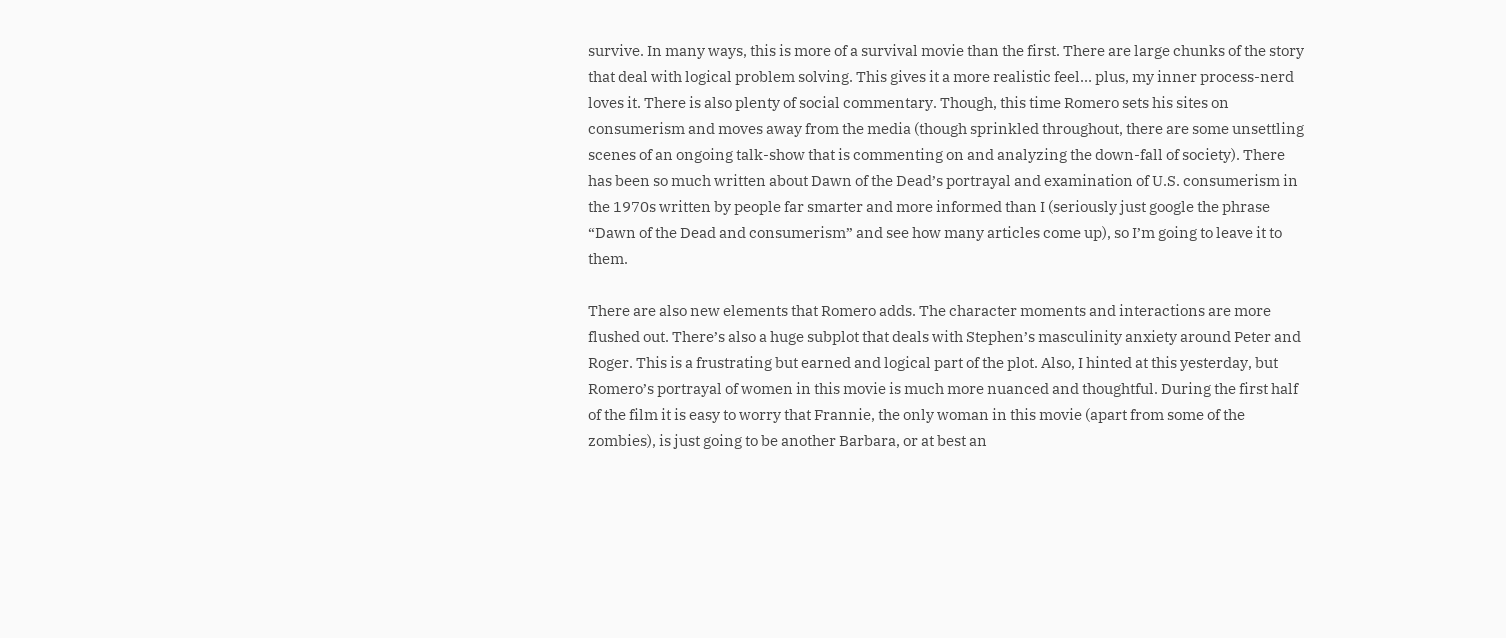survive. In many ways, this is more of a survival movie than the first. There are large chunks of the story that deal with logical problem solving. This gives it a more realistic feel… plus, my inner process-nerd loves it. There is also plenty of social commentary. Though, this time Romero sets his sites on consumerism and moves away from the media (though sprinkled throughout, there are some unsettling scenes of an ongoing talk-show that is commenting on and analyzing the down-fall of society). There has been so much written about Dawn of the Dead’s portrayal and examination of U.S. consumerism in the 1970s written by people far smarter and more informed than I (seriously just google the phrase “Dawn of the Dead and consumerism” and see how many articles come up), so I’m going to leave it to them.

There are also new elements that Romero adds. The character moments and interactions are more flushed out. There’s also a huge subplot that deals with Stephen’s masculinity anxiety around Peter and Roger. This is a frustrating but earned and logical part of the plot. Also, I hinted at this yesterday, but Romero’s portrayal of women in this movie is much more nuanced and thoughtful. During the first half of the film it is easy to worry that Frannie, the only woman in this movie (apart from some of the zombies), is just going to be another Barbara, or at best an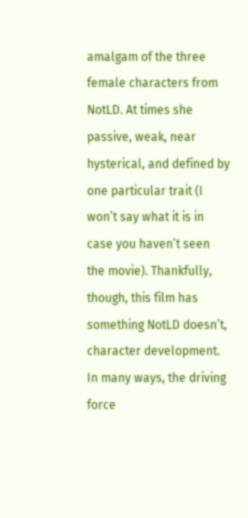amalgam of the three female characters from NotLD. At times she passive, weak, near hysterical, and defined by one particular trait (I won’t say what it is in case you haven’t seen the movie). Thankfully, though, this film has something NotLD doesn’t, character development. In many ways, the driving force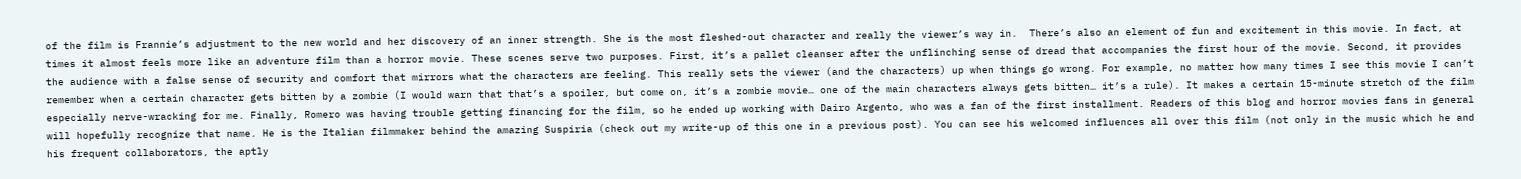of the film is Frannie’s adjustment to the new world and her discovery of an inner strength. She is the most fleshed-out character and really the viewer’s way in.  There’s also an element of fun and excitement in this movie. In fact, at times it almost feels more like an adventure film than a horror movie. These scenes serve two purposes. First, it’s a pallet cleanser after the unflinching sense of dread that accompanies the first hour of the movie. Second, it provides the audience with a false sense of security and comfort that mirrors what the characters are feeling. This really sets the viewer (and the characters) up when things go wrong. For example, no matter how many times I see this movie I can’t remember when a certain character gets bitten by a zombie (I would warn that that’s a spoiler, but come on, it’s a zombie movie… one of the main characters always gets bitten… it’s a rule). It makes a certain 15-minute stretch of the film especially nerve-wracking for me. Finally, Romero was having trouble getting financing for the film, so he ended up working with Dairo Argento, who was a fan of the first installment. Readers of this blog and horror movies fans in general will hopefully recognize that name. He is the Italian filmmaker behind the amazing Suspiria (check out my write-up of this one in a previous post). You can see his welcomed influences all over this film (not only in the music which he and his frequent collaborators, the aptly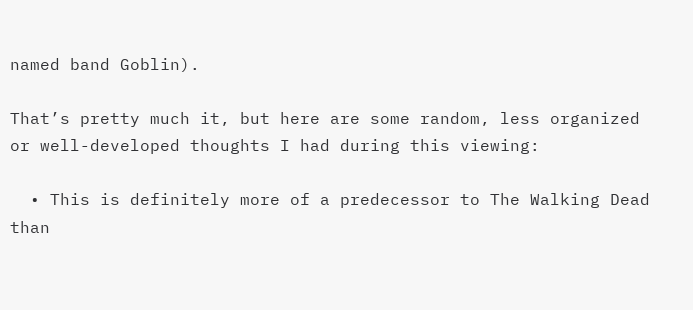named band Goblin).

That’s pretty much it, but here are some random, less organized or well-developed thoughts I had during this viewing:

  • This is definitely more of a predecessor to The Walking Dead than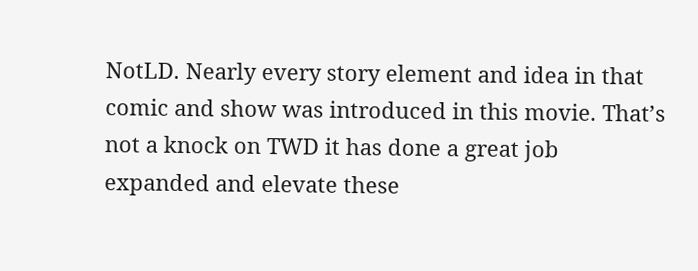NotLD. Nearly every story element and idea in that comic and show was introduced in this movie. That’s not a knock on TWD it has done a great job expanded and elevate these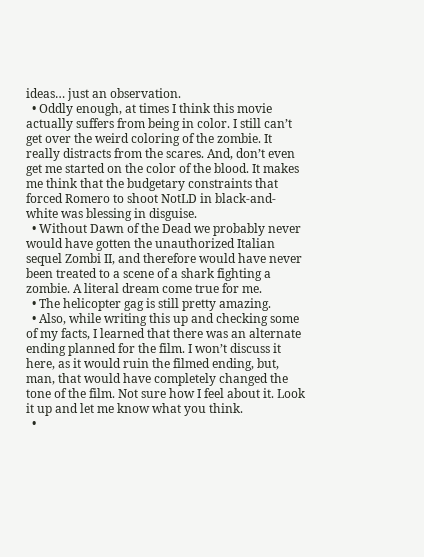ideas… just an observation.
  • Oddly enough, at times I think this movie actually suffers from being in color. I still can’t get over the weird coloring of the zombie. It really distracts from the scares. And, don’t even get me started on the color of the blood. It makes me think that the budgetary constraints that forced Romero to shoot NotLD in black-and-white was blessing in disguise.
  • Without Dawn of the Dead we probably never would have gotten the unauthorized Italian sequel Zombi II, and therefore would have never been treated to a scene of a shark fighting a zombie. A literal dream come true for me.
  • The helicopter gag is still pretty amazing.
  • Also, while writing this up and checking some of my facts, I learned that there was an alternate ending planned for the film. I won’t discuss it here, as it would ruin the filmed ending, but, man, that would have completely changed the tone of the film. Not sure how I feel about it. Look it up and let me know what you think.
  •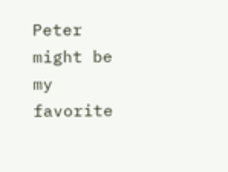Peter might be my favorite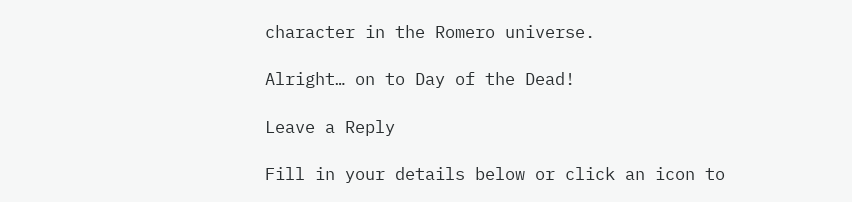character in the Romero universe.

Alright… on to Day of the Dead!

Leave a Reply

Fill in your details below or click an icon to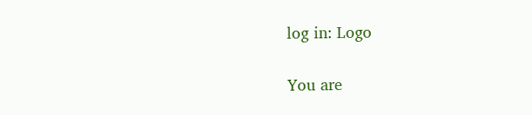log in: Logo

You are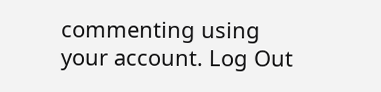commenting using your account. Log Out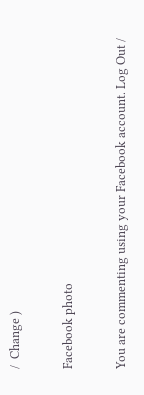/  Change )

Facebook photo

You are commenting using your Facebook account. Log Out /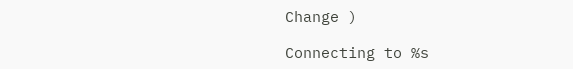Change )

Connecting to %s